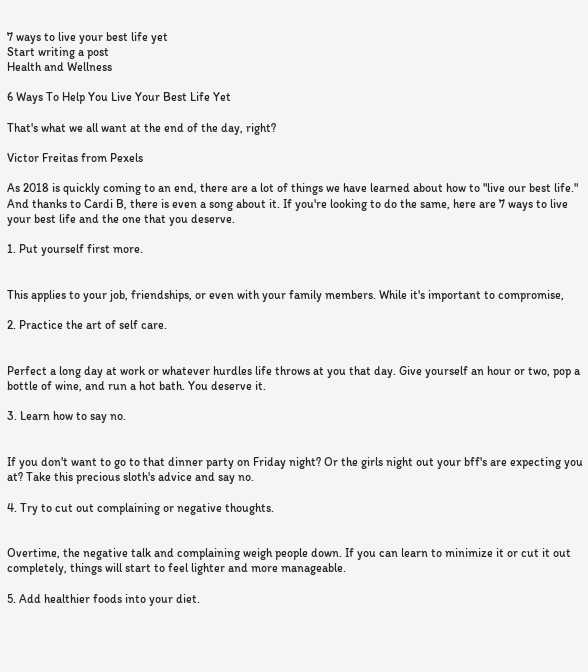7 ways to live your best life yet
Start writing a post
Health and Wellness

6 Ways To Help You Live Your Best Life Yet

That's what we all want at the end of the day, right?

Victor Freitas from Pexels

As 2018 is quickly coming to an end, there are a lot of things we have learned about how to "live our best life." And thanks to Cardi B, there is even a song about it. If you're looking to do the same, here are 7 ways to live your best life and the one that you deserve.

1. Put yourself first more.


This applies to your job, friendships, or even with your family members. While it's important to compromise,

2. Practice the art of self care.


Perfect a long day at work or whatever hurdles life throws at you that day. Give yourself an hour or two, pop a bottle of wine, and run a hot bath. You deserve it.

3. Learn how to say no.


If you don't want to go to that dinner party on Friday night? Or the girls night out your bff's are expecting you at? Take this precious sloth's advice and say no.

4. Try to cut out complaining or negative thoughts.


Overtime, the negative talk and complaining weigh people down. If you can learn to minimize it or cut it out completely, things will start to feel lighter and more manageable.

5. Add healthier foods into your diet.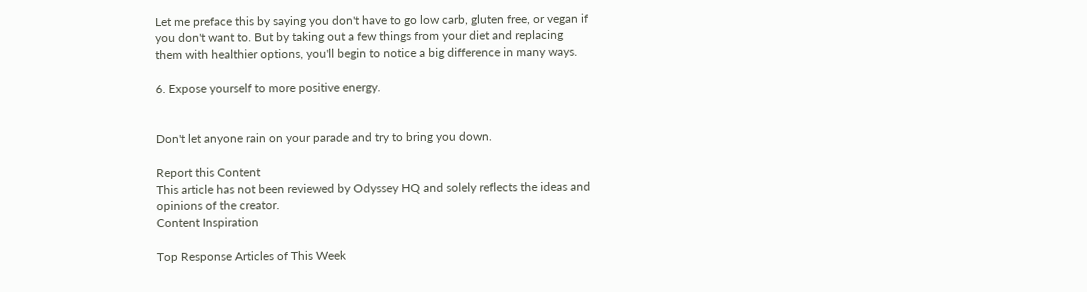Let me preface this by saying you don't have to go low carb, gluten free, or vegan if you don't want to. But by taking out a few things from your diet and replacing them with healthier options, you'll begin to notice a big difference in many ways.

6. Expose yourself to more positive energy.


Don't let anyone rain on your parade and try to bring you down.

Report this Content
This article has not been reviewed by Odyssey HQ and solely reflects the ideas and opinions of the creator.
Content Inspiration

Top Response Articles of This Week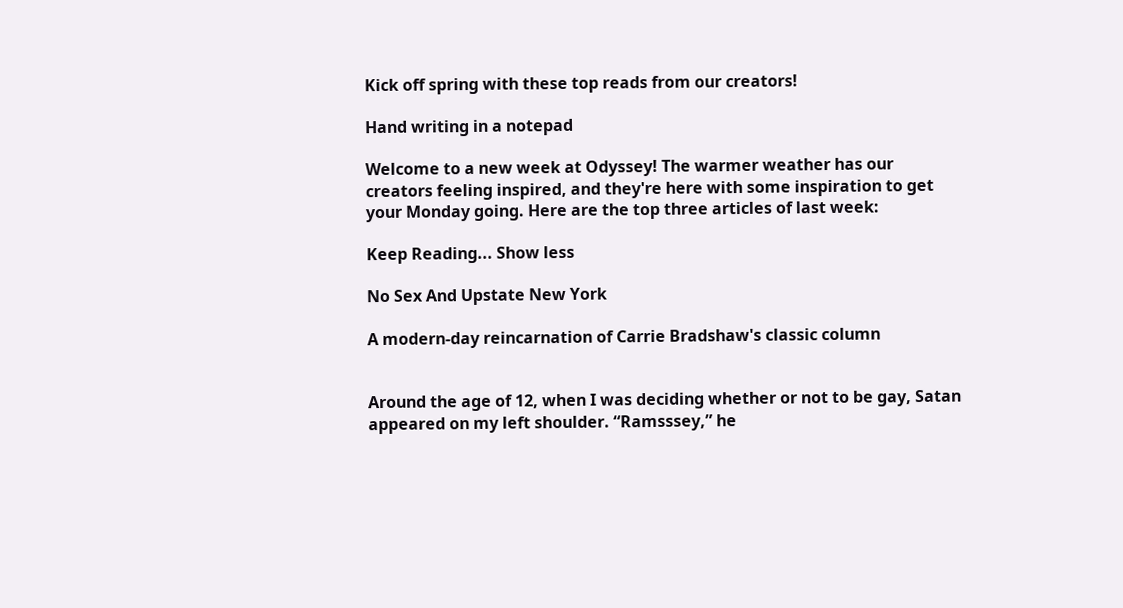Kick off spring with these top reads from our creators!

Hand writing in a notepad

Welcome to a new week at Odyssey! The warmer weather has our creators feeling inspired, and they're here with some inspiration to get your Monday going. Here are the top three articles of last week:

Keep Reading... Show less

No Sex And Upstate New York

A modern-day reincarnation of Carrie Bradshaw's classic column


Around the age of 12, when I was deciding whether or not to be gay, Satan appeared on my left shoulder. “Ramsssey,” he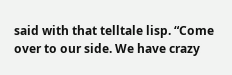said with that telltale lisp. “Come over to our side. We have crazy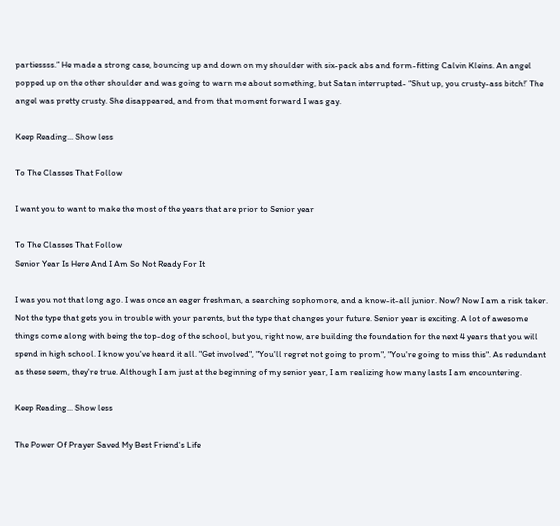partiessss.” He made a strong case, bouncing up and down on my shoulder with six-pack abs and form-fitting Calvin Kleins. An angel popped up on the other shoulder and was going to warn me about something, but Satan interrupted- “Shut up, you crusty-ass bitch!’ The angel was pretty crusty. She disappeared, and from that moment forward I was gay.

Keep Reading... Show less

To The Classes That Follow

I want you to want to make the most of the years that are prior to Senior year

To The Classes That Follow
Senior Year Is Here And I Am So Not Ready For It

I was you not that long ago. I was once an eager freshman, a searching sophomore, and a know-it-all junior. Now? Now I am a risk taker. Not the type that gets you in trouble with your parents, but the type that changes your future. Senior year is exciting. A lot of awesome things come along with being the top-dog of the school, but you, right now, are building the foundation for the next 4 years that you will spend in high school. I know you've heard it all. "Get involved", "You'll regret not going to prom", "You're going to miss this". As redundant as these seem, they're true. Although I am just at the beginning of my senior year, I am realizing how many lasts I am encountering.

Keep Reading... Show less

The Power Of Prayer Saved My Best Friend's Life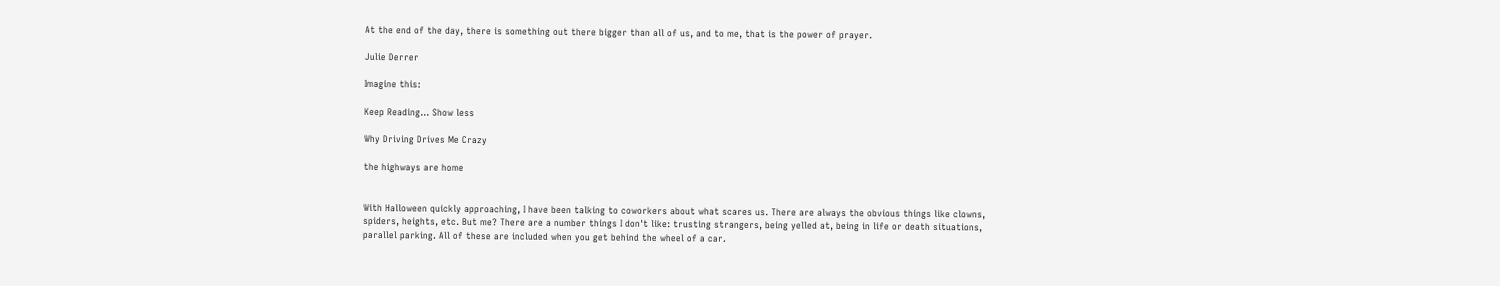At the end of the day, there is something out there bigger than all of us, and to me, that is the power of prayer.

Julie Derrer

Imagine this:

Keep Reading... Show less

Why Driving Drives Me Crazy

the highways are home


With Halloween quickly approaching, I have been talking to coworkers about what scares us. There are always the obvious things like clowns, spiders, heights, etc. But me? There are a number things I don't like: trusting strangers, being yelled at, being in life or death situations, parallel parking. All of these are included when you get behind the wheel of a car.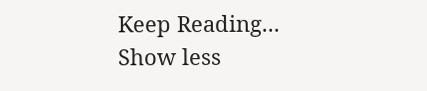Keep Reading... Show less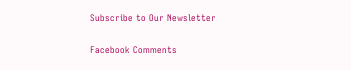Subscribe to Our Newsletter

Facebook Comments